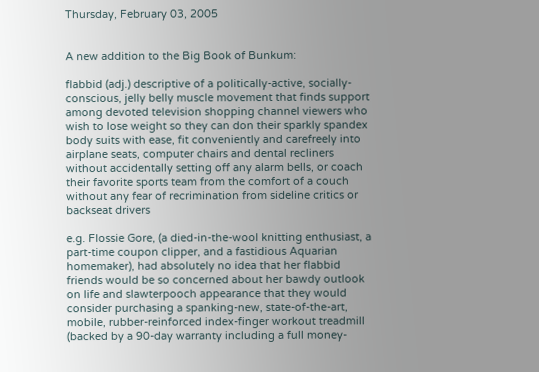Thursday, February 03, 2005


A new addition to the Big Book of Bunkum:

flabbid (adj.) descriptive of a politically-active, socially-conscious, jelly belly muscle movement that finds support among devoted television shopping channel viewers who wish to lose weight so they can don their sparkly spandex body suits with ease, fit conveniently and carefreely into airplane seats, computer chairs and dental recliners without accidentally setting off any alarm bells, or coach their favorite sports team from the comfort of a couch without any fear of recrimination from sideline critics or backseat drivers

e.g. Flossie Gore, (a died-in-the-wool knitting enthusiast, a part-time coupon clipper, and a fastidious Aquarian homemaker), had absolutely no idea that her flabbid friends would be so concerned about her bawdy outlook on life and slawterpooch appearance that they would consider purchasing a spanking-new, state-of-the-art, mobile, rubber-reinforced index-finger workout treadmill (backed by a 90-day warranty including a full money-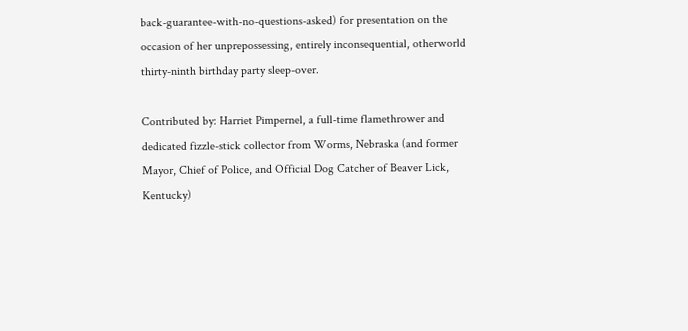back-guarantee-with-no-questions-asked) for presentation on the occasion of her unprepossessing, entirely inconsequential, otherworld thirty-ninth birthday party sleep-over.

Contributed by: Harriet Pimpernel, a full-time flamethrower and dedicated fizzle-stick collector from Worms, Nebraska (and former Mayor, Chief of Police, and Official Dog Catcher of Beaver Lick, Kentucky)